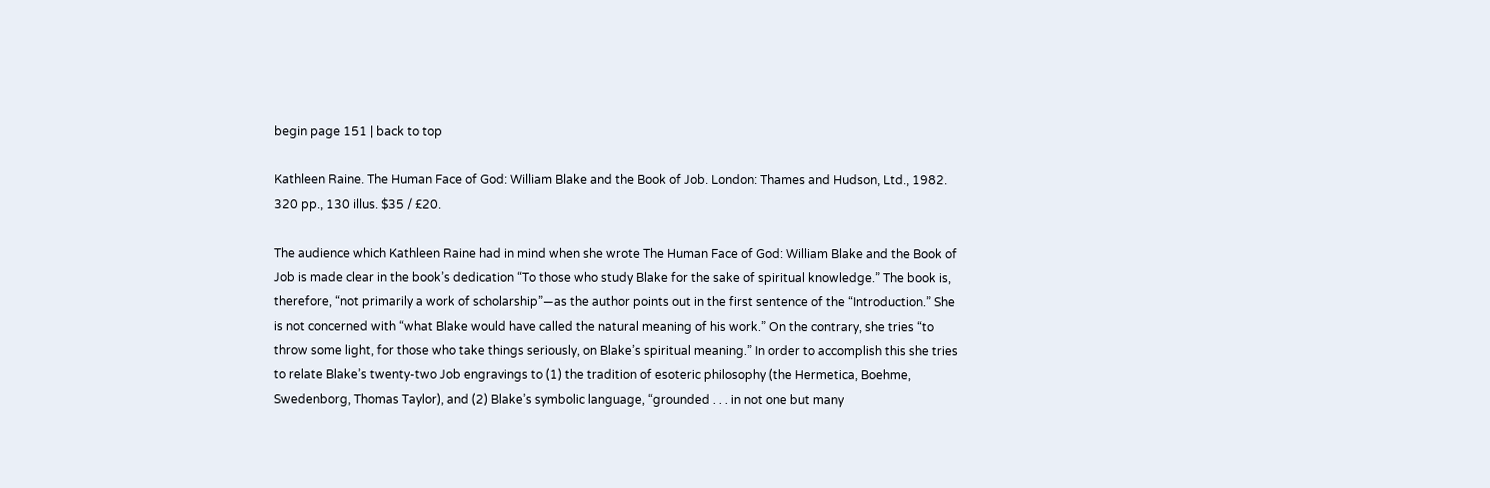begin page 151 | back to top

Kathleen Raine. The Human Face of God: William Blake and the Book of Job. London: Thames and Hudson, Ltd., 1982. 320 pp., 130 illus. $35 / £20.

The audience which Kathleen Raine had in mind when she wrote The Human Face of God: William Blake and the Book of Job is made clear in the book’s dedication “To those who study Blake for the sake of spiritual knowledge.” The book is, therefore, “not primarily a work of scholarship”—as the author points out in the first sentence of the “Introduction.” She is not concerned with “what Blake would have called the natural meaning of his work.” On the contrary, she tries “to throw some light, for those who take things seriously, on Blake’s spiritual meaning.” In order to accomplish this she tries to relate Blake’s twenty-two Job engravings to (1) the tradition of esoteric philosophy (the Hermetica, Boehme, Swedenborg, Thomas Taylor), and (2) Blake’s symbolic language, “grounded . . . in not one but many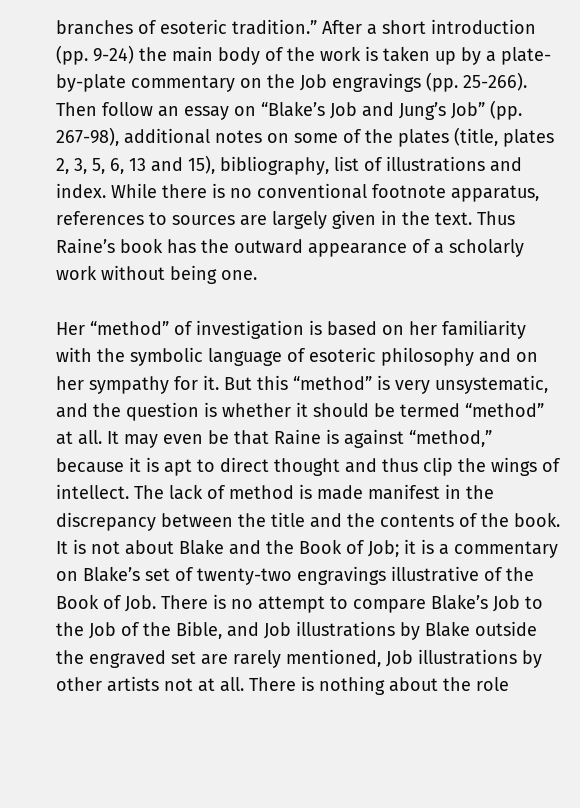branches of esoteric tradition.” After a short introduction (pp. 9-24) the main body of the work is taken up by a plate-by-plate commentary on the Job engravings (pp. 25-266). Then follow an essay on “Blake’s Job and Jung’s Job” (pp. 267-98), additional notes on some of the plates (title, plates 2, 3, 5, 6, 13 and 15), bibliography, list of illustrations and index. While there is no conventional footnote apparatus, references to sources are largely given in the text. Thus Raine’s book has the outward appearance of a scholarly work without being one.

Her “method” of investigation is based on her familiarity with the symbolic language of esoteric philosophy and on her sympathy for it. But this “method” is very unsystematic, and the question is whether it should be termed “method” at all. It may even be that Raine is against “method,” because it is apt to direct thought and thus clip the wings of intellect. The lack of method is made manifest in the discrepancy between the title and the contents of the book. It is not about Blake and the Book of Job; it is a commentary on Blake’s set of twenty-two engravings illustrative of the Book of Job. There is no attempt to compare Blake’s Job to the Job of the Bible, and Job illustrations by Blake outside the engraved set are rarely mentioned, Job illustrations by other artists not at all. There is nothing about the role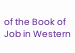of the Book of Job in Western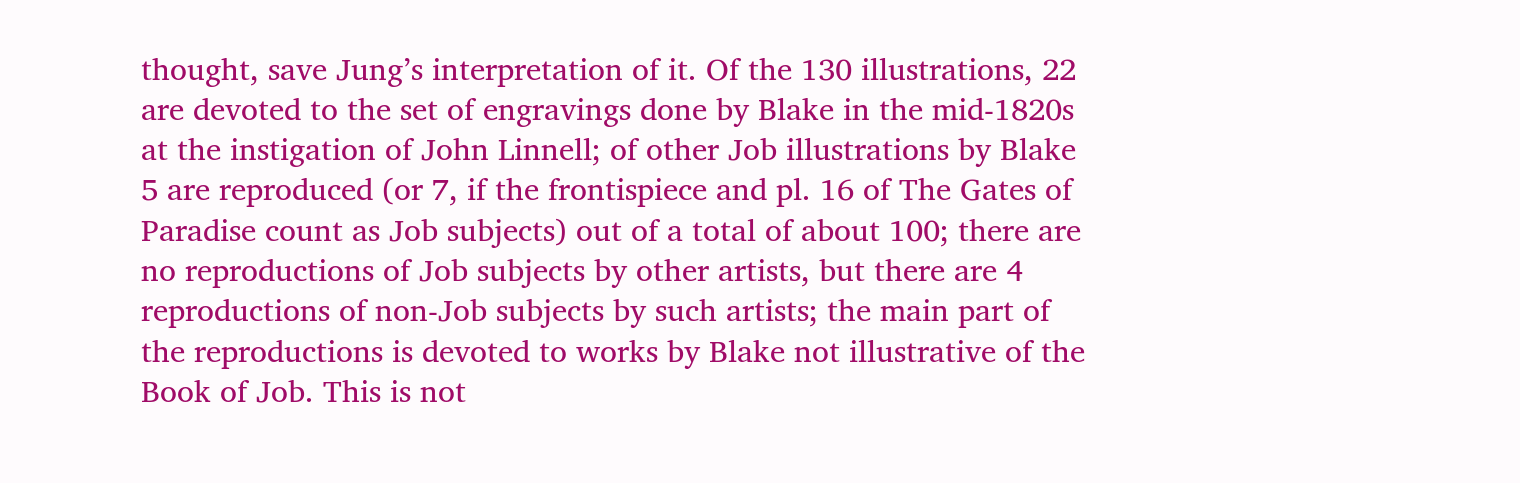thought, save Jung’s interpretation of it. Of the 130 illustrations, 22 are devoted to the set of engravings done by Blake in the mid-1820s at the instigation of John Linnell; of other Job illustrations by Blake 5 are reproduced (or 7, if the frontispiece and pl. 16 of The Gates of Paradise count as Job subjects) out of a total of about 100; there are no reproductions of Job subjects by other artists, but there are 4 reproductions of non-Job subjects by such artists; the main part of the reproductions is devoted to works by Blake not illustrative of the Book of Job. This is not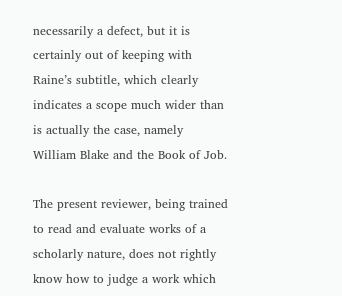necessarily a defect, but it is certainly out of keeping with Raine’s subtitle, which clearly indicates a scope much wider than is actually the case, namely William Blake and the Book of Job.

The present reviewer, being trained to read and evaluate works of a scholarly nature, does not rightly know how to judge a work which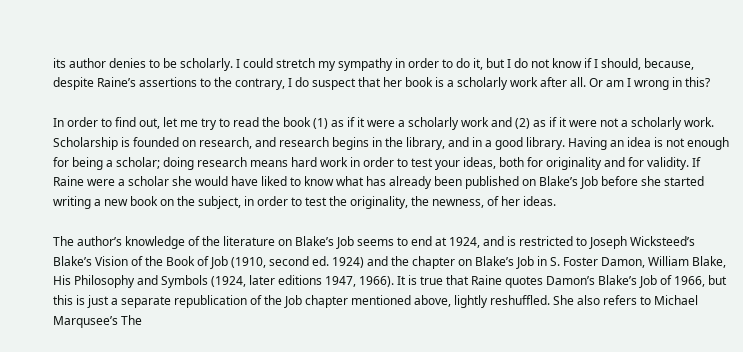its author denies to be scholarly. I could stretch my sympathy in order to do it, but I do not know if I should, because, despite Raine’s assertions to the contrary, I do suspect that her book is a scholarly work after all. Or am I wrong in this?

In order to find out, let me try to read the book (1) as if it were a scholarly work and (2) as if it were not a scholarly work. Scholarship is founded on research, and research begins in the library, and in a good library. Having an idea is not enough for being a scholar; doing research means hard work in order to test your ideas, both for originality and for validity. If Raine were a scholar she would have liked to know what has already been published on Blake’s Job before she started writing a new book on the subject, in order to test the originality, the newness, of her ideas.

The author’s knowledge of the literature on Blake’s Job seems to end at 1924, and is restricted to Joseph Wicksteed’s Blake’s Vision of the Book of Job (1910, second ed. 1924) and the chapter on Blake’s Job in S. Foster Damon, William Blake, His Philosophy and Symbols (1924, later editions 1947, 1966). It is true that Raine quotes Damon’s Blake’s Job of 1966, but this is just a separate republication of the Job chapter mentioned above, lightly reshuffled. She also refers to Michael Marqusee’s The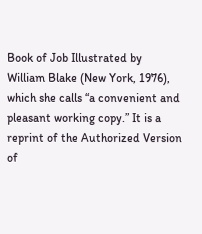Book of Job Illustrated by William Blake (New York, 1976), which she calls “a convenient and pleasant working copy.” It is a reprint of the Authorized Version of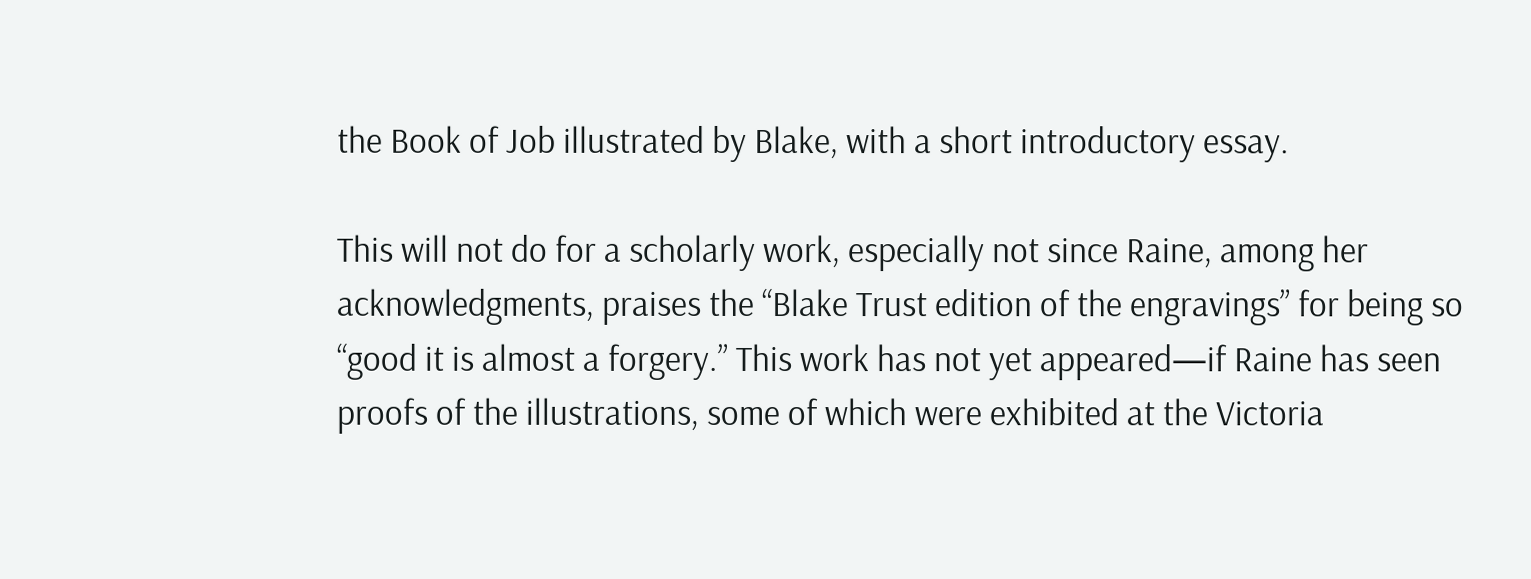the Book of Job illustrated by Blake, with a short introductory essay.

This will not do for a scholarly work, especially not since Raine, among her acknowledgments, praises the “Blake Trust edition of the engravings” for being so “good it is almost a forgery.” This work has not yet appeared—if Raine has seen proofs of the illustrations, some of which were exhibited at the Victoria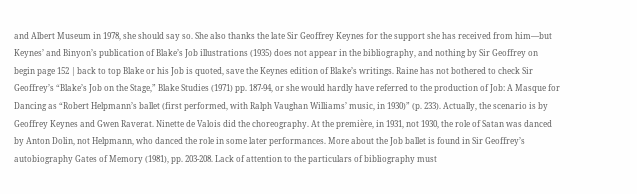and Albert Museum in 1978, she should say so. She also thanks the late Sir Geoffrey Keynes for the support she has received from him—but Keynes’ and Binyon’s publication of Blake’s Job illustrations (1935) does not appear in the bibliography, and nothing by Sir Geoffrey on begin page 152 | back to top Blake or his Job is quoted, save the Keynes edition of Blake’s writings. Raine has not bothered to check Sir Geoffrey’s “Blake’s Job on the Stage,” Blake Studies (1971) pp. 187-94, or she would hardly have referred to the production of Job: A Masque for Dancing as “Robert Helpmann’s ballet (first performed, with Ralph Vaughan Williams’ music, in 1930)” (p. 233). Actually, the scenario is by Geoffrey Keynes and Gwen Raverat. Ninette de Valois did the choreography. At the première, in 1931, not 1930, the role of Satan was danced by Anton Dolin, not Helpmann, who danced the role in some later performances. More about the Job ballet is found in Sir Geoffrey’s autobiography Gates of Memory (1981), pp. 203-208. Lack of attention to the particulars of bibliography must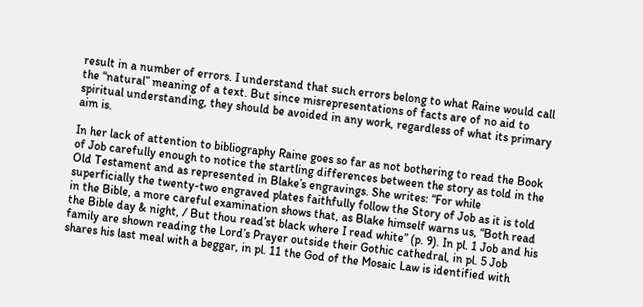result in a number of errors. I understand that such errors belong to what Raine would call the “natural” meaning of a text. But since misrepresentations of facts are of no aid to spiritual understanding, they should be avoided in any work, regardless of what its primary aim is.

In her lack of attention to bibliography Raine goes so far as not bothering to read the Book of Job carefully enough to notice the startling differences between the story as told in the Old Testament and as represented in Blake’s engravings. She writes: “For while superficially the twenty-two engraved plates faithfully follow the Story of Job as it is told in the Bible, a more careful examination shows that, as Blake himself warns us, “Both read the Bible day & night, / But thou read’st black where I read white” (p. 9). In pl. 1 Job and his family are shown reading the Lord’s Prayer outside their Gothic cathedral, in pl. 5 Job shares his last meal with a beggar, in pl. 11 the God of the Mosaic Law is identified with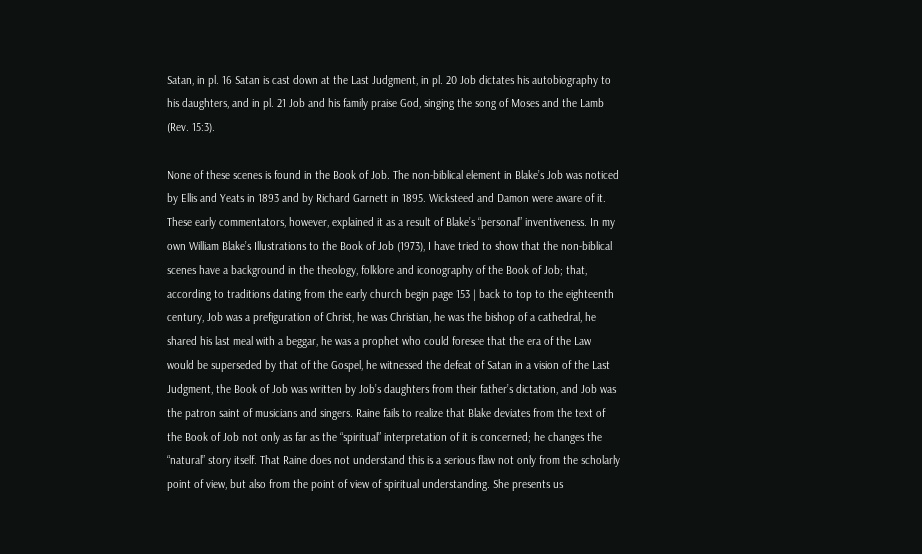Satan, in pl. 16 Satan is cast down at the Last Judgment, in pl. 20 Job dictates his autobiography to his daughters, and in pl. 21 Job and his family praise God, singing the song of Moses and the Lamb (Rev. 15:3).

None of these scenes is found in the Book of Job. The non-biblical element in Blake’s Job was noticed by Ellis and Yeats in 1893 and by Richard Garnett in 1895. Wicksteed and Damon were aware of it. These early commentators, however, explained it as a result of Blake’s “personal” inventiveness. In my own William Blake’s Illustrations to the Book of Job (1973), I have tried to show that the non-biblical scenes have a background in the theology, folklore and iconography of the Book of Job; that, according to traditions dating from the early church begin page 153 | back to top to the eighteenth century, Job was a prefiguration of Christ, he was Christian, he was the bishop of a cathedral, he shared his last meal with a beggar, he was a prophet who could foresee that the era of the Law would be superseded by that of the Gospel, he witnessed the defeat of Satan in a vision of the Last Judgment, the Book of Job was written by Job’s daughters from their father’s dictation, and Job was the patron saint of musicians and singers. Raine fails to realize that Blake deviates from the text of the Book of Job not only as far as the “spiritual” interpretation of it is concerned; he changes the “natural” story itself. That Raine does not understand this is a serious flaw not only from the scholarly point of view, but also from the point of view of spiritual understanding. She presents us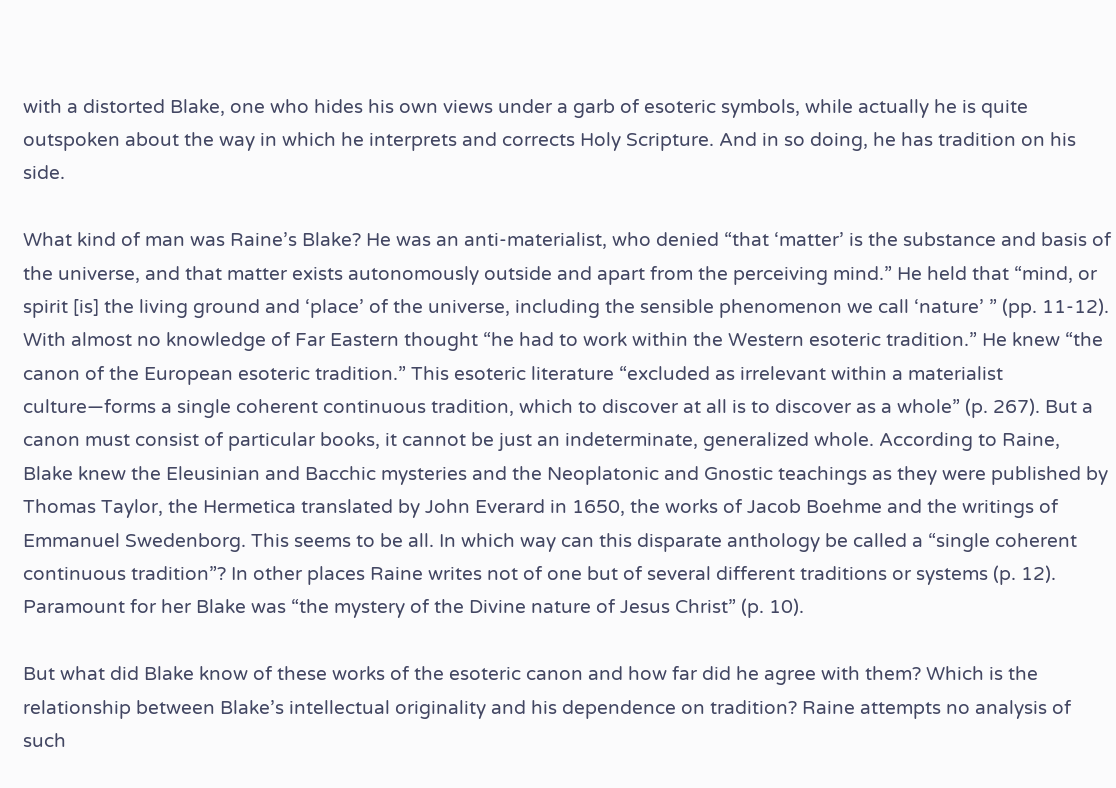with a distorted Blake, one who hides his own views under a garb of esoteric symbols, while actually he is quite outspoken about the way in which he interprets and corrects Holy Scripture. And in so doing, he has tradition on his side.

What kind of man was Raine’s Blake? He was an anti-materialist, who denied “that ‘matter’ is the substance and basis of the universe, and that matter exists autonomously outside and apart from the perceiving mind.” He held that “mind, or spirit [is] the living ground and ‘place’ of the universe, including the sensible phenomenon we call ‘nature’ ” (pp. 11-12). With almost no knowledge of Far Eastern thought “he had to work within the Western esoteric tradition.” He knew “the canon of the European esoteric tradition.” This esoteric literature “excluded as irrelevant within a materialist culture—forms a single coherent continuous tradition, which to discover at all is to discover as a whole” (p. 267). But a canon must consist of particular books, it cannot be just an indeterminate, generalized whole. According to Raine, Blake knew the Eleusinian and Bacchic mysteries and the Neoplatonic and Gnostic teachings as they were published by Thomas Taylor, the Hermetica translated by John Everard in 1650, the works of Jacob Boehme and the writings of Emmanuel Swedenborg. This seems to be all. In which way can this disparate anthology be called a “single coherent continuous tradition”? In other places Raine writes not of one but of several different traditions or systems (p. 12). Paramount for her Blake was “the mystery of the Divine nature of Jesus Christ” (p. 10).

But what did Blake know of these works of the esoteric canon and how far did he agree with them? Which is the relationship between Blake’s intellectual originality and his dependence on tradition? Raine attempts no analysis of such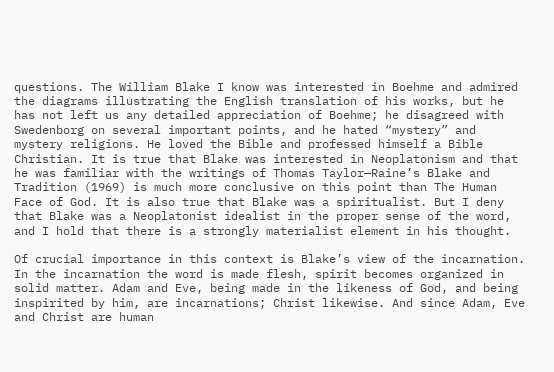questions. The William Blake I know was interested in Boehme and admired the diagrams illustrating the English translation of his works, but he has not left us any detailed appreciation of Boehme; he disagreed with Swedenborg on several important points, and he hated “mystery” and mystery religions. He loved the Bible and professed himself a Bible Christian. It is true that Blake was interested in Neoplatonism and that he was familiar with the writings of Thomas Taylor—Raine’s Blake and Tradition (1969) is much more conclusive on this point than The Human Face of God. It is also true that Blake was a spiritualist. But I deny that Blake was a Neoplatonist idealist in the proper sense of the word, and I hold that there is a strongly materialist element in his thought.

Of crucial importance in this context is Blake’s view of the incarnation. In the incarnation the word is made flesh, spirit becomes organized in solid matter. Adam and Eve, being made in the likeness of God, and being inspirited by him, are incarnations; Christ likewise. And since Adam, Eve and Christ are human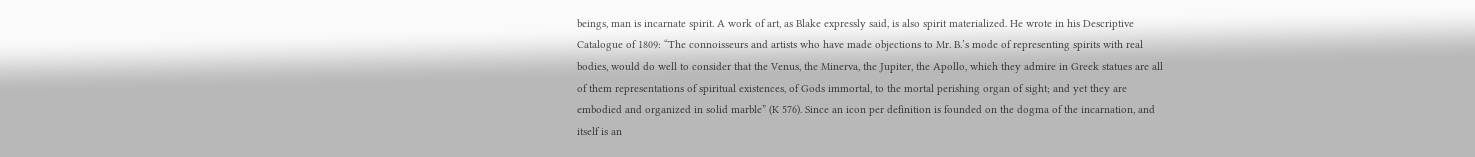beings, man is incarnate spirit. A work of art, as Blake expressly said, is also spirit materialized. He wrote in his Descriptive Catalogue of 1809: “The connoisseurs and artists who have made objections to Mr. B.’s mode of representing spirits with real bodies, would do well to consider that the Venus, the Minerva, the Jupiter, the Apollo, which they admire in Greek statues are all of them representations of spiritual existences, of Gods immortal, to the mortal perishing organ of sight; and yet they are embodied and organized in solid marble” (K 576). Since an icon per definition is founded on the dogma of the incarnation, and itself is an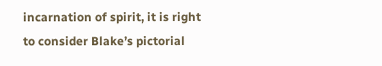incarnation of spirit, it is right to consider Blake’s pictorial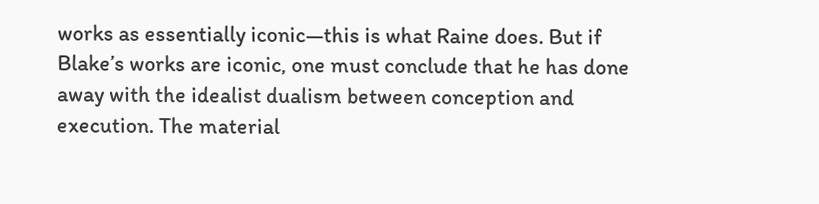works as essentially iconic—this is what Raine does. But if Blake’s works are iconic, one must conclude that he has done away with the idealist dualism between conception and execution. The material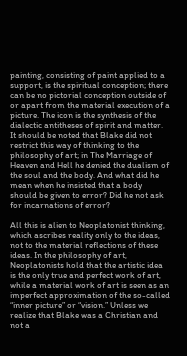painting, consisting of paint applied to a support, is the spiritual conception; there can be no pictorial conception outside of or apart from the material execution of a picture. The icon is the synthesis of the dialectic antitheses of spirit and matter. It should be noted that Blake did not restrict this way of thinking to the philosophy of art; in The Marriage of Heaven and Hell he denied the dualism of the soul and the body. And what did he mean when he insisted that a body should be given to error? Did he not ask for incarnations of error?

All this is alien to Neoplatonist thinking, which ascribes reality only to the ideas, not to the material reflections of these ideas. In the philosophy of art, Neoplatonists hold that the artistic idea is the only true and perfect work of art, while a material work of art is seen as an imperfect approximation of the so-called “inner picture” or “vision.” Unless we realize that Blake was a Christian and not a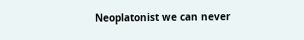Neoplatonist we can never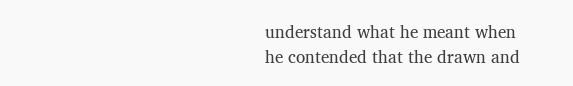understand what he meant when he contended that the drawn and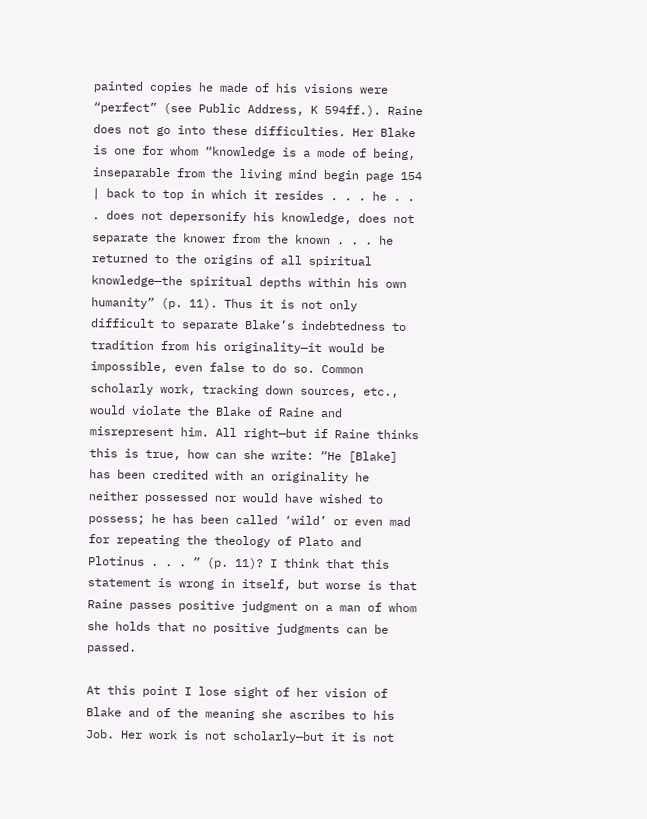painted copies he made of his visions were “perfect” (see Public Address, K 594ff.). Raine does not go into these difficulties. Her Blake is one for whom “knowledge is a mode of being, inseparable from the living mind begin page 154 | back to top in which it resides . . . he . . . does not depersonify his knowledge, does not separate the knower from the known . . . he returned to the origins of all spiritual knowledge—the spiritual depths within his own humanity” (p. 11). Thus it is not only difficult to separate Blake’s indebtedness to tradition from his originality—it would be impossible, even false to do so. Common scholarly work, tracking down sources, etc., would violate the Blake of Raine and misrepresent him. All right—but if Raine thinks this is true, how can she write: “He [Blake] has been credited with an originality he neither possessed nor would have wished to possess; he has been called ‘wild’ or even mad for repeating the theology of Plato and Plotinus . . . ” (p. 11)? I think that this statement is wrong in itself, but worse is that Raine passes positive judgment on a man of whom she holds that no positive judgments can be passed.

At this point I lose sight of her vision of Blake and of the meaning she ascribes to his Job. Her work is not scholarly—but it is not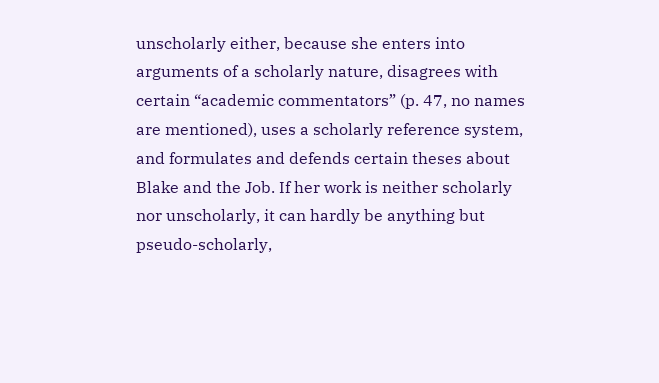unscholarly either, because she enters into arguments of a scholarly nature, disagrees with certain “academic commentators” (p. 47, no names are mentioned), uses a scholarly reference system, and formulates and defends certain theses about Blake and the Job. If her work is neither scholarly nor unscholarly, it can hardly be anything but pseudo-scholarly,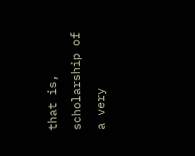that is, scholarship of a very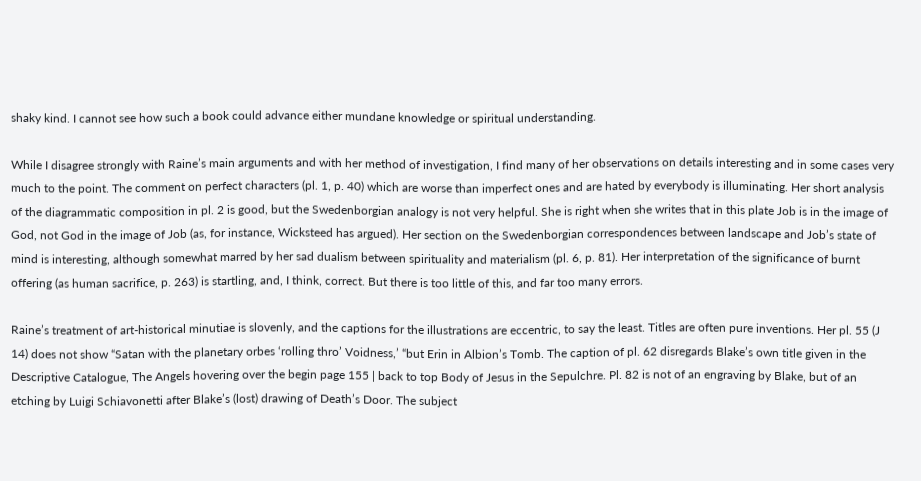shaky kind. I cannot see how such a book could advance either mundane knowledge or spiritual understanding.

While I disagree strongly with Raine’s main arguments and with her method of investigation, I find many of her observations on details interesting and in some cases very much to the point. The comment on perfect characters (pl. 1, p. 40) which are worse than imperfect ones and are hated by everybody is illuminating. Her short analysis of the diagrammatic composition in pl. 2 is good, but the Swedenborgian analogy is not very helpful. She is right when she writes that in this plate Job is in the image of God, not God in the image of Job (as, for instance, Wicksteed has argued). Her section on the Swedenborgian correspondences between landscape and Job’s state of mind is interesting, although somewhat marred by her sad dualism between spirituality and materialism (pl. 6, p. 81). Her interpretation of the significance of burnt offering (as human sacrifice, p. 263) is startling, and, I think, correct. But there is too little of this, and far too many errors.

Raine’s treatment of art-historical minutiae is slovenly, and the captions for the illustrations are eccentric, to say the least. Titles are often pure inventions. Her pl. 55 (J 14) does not show “Satan with the planetary orbes ‘rolling thro’ Voidness,’ “but Erin in Albion’s Tomb. The caption of pl. 62 disregards Blake’s own title given in the Descriptive Catalogue, The Angels hovering over the begin page 155 | back to top Body of Jesus in the Sepulchre. Pl. 82 is not of an engraving by Blake, but of an etching by Luigi Schiavonetti after Blake’s (lost) drawing of Death’s Door. The subject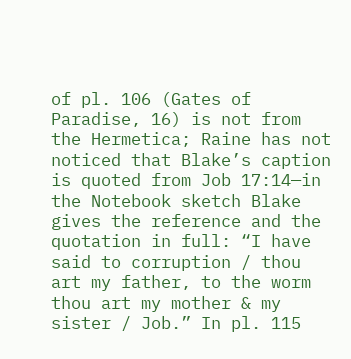of pl. 106 (Gates of Paradise, 16) is not from the Hermetica; Raine has not noticed that Blake’s caption is quoted from Job 17:14—in the Notebook sketch Blake gives the reference and the quotation in full: “I have said to corruption / thou art my father, to the worm thou art my mother & my sister / Job.” In pl. 115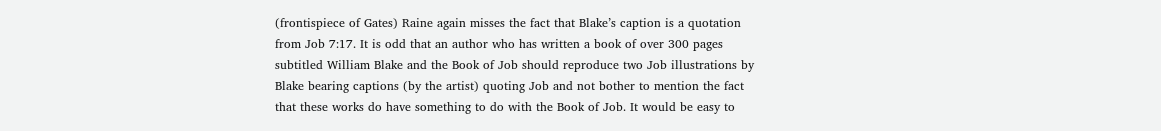(frontispiece of Gates) Raine again misses the fact that Blake’s caption is a quotation from Job 7:17. It is odd that an author who has written a book of over 300 pages subtitled William Blake and the Book of Job should reproduce two Job illustrations by Blake bearing captions (by the artist) quoting Job and not bother to mention the fact that these works do have something to do with the Book of Job. It would be easy to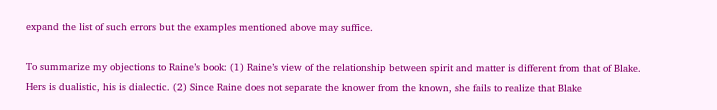expand the list of such errors but the examples mentioned above may suffice.

To summarize my objections to Raine’s book: (1) Raine’s view of the relationship between spirit and matter is different from that of Blake. Hers is dualistic, his is dialectic. (2) Since Raine does not separate the knower from the known, she fails to realize that Blake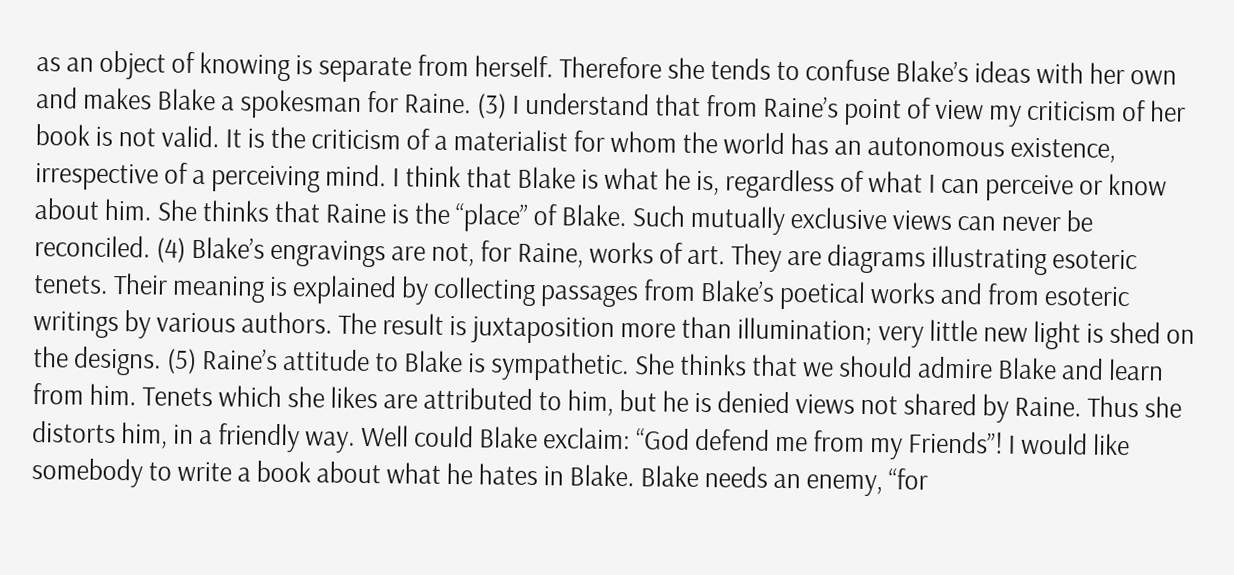as an object of knowing is separate from herself. Therefore she tends to confuse Blake’s ideas with her own and makes Blake a spokesman for Raine. (3) I understand that from Raine’s point of view my criticism of her book is not valid. It is the criticism of a materialist for whom the world has an autonomous existence, irrespective of a perceiving mind. I think that Blake is what he is, regardless of what I can perceive or know about him. She thinks that Raine is the “place” of Blake. Such mutually exclusive views can never be reconciled. (4) Blake’s engravings are not, for Raine, works of art. They are diagrams illustrating esoteric tenets. Their meaning is explained by collecting passages from Blake’s poetical works and from esoteric writings by various authors. The result is juxtaposition more than illumination; very little new light is shed on the designs. (5) Raine’s attitude to Blake is sympathetic. She thinks that we should admire Blake and learn from him. Tenets which she likes are attributed to him, but he is denied views not shared by Raine. Thus she distorts him, in a friendly way. Well could Blake exclaim: “God defend me from my Friends”! I would like somebody to write a book about what he hates in Blake. Blake needs an enemy, “for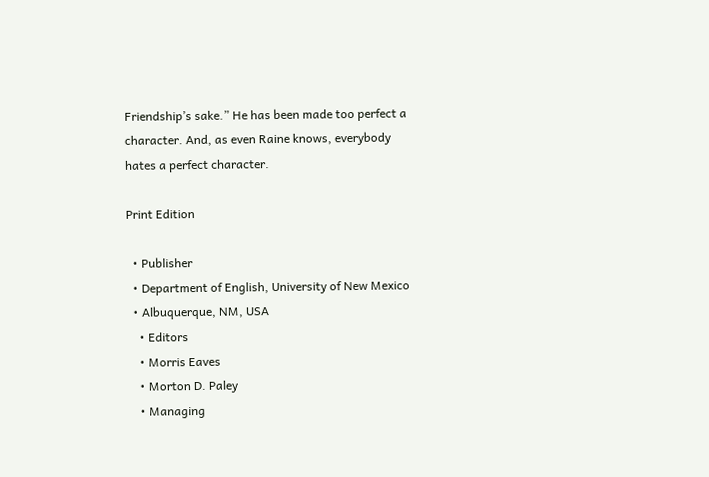Friendship’s sake.” He has been made too perfect a character. And, as even Raine knows, everybody hates a perfect character.

Print Edition

  • Publisher
  • Department of English, University of New Mexico
  • Albuquerque, NM, USA
    • Editors
    • Morris Eaves
    • Morton D. Paley
    • Managing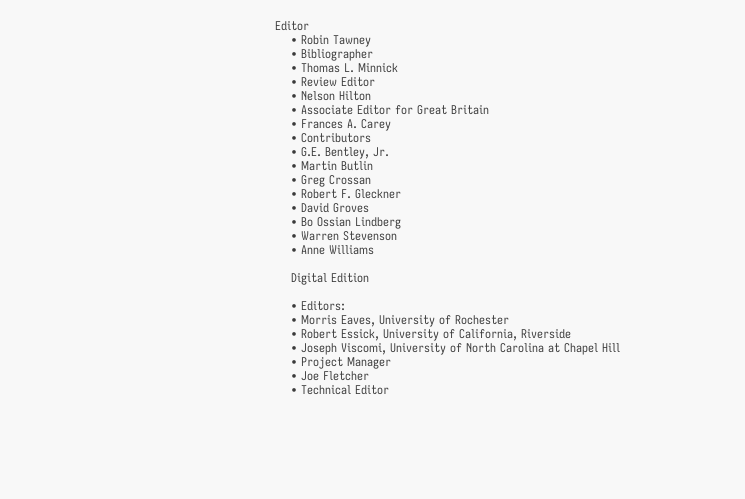Editor
    • Robin Tawney
    • Bibliographer
    • Thomas L. Minnick
    • Review Editor
    • Nelson Hilton
    • Associate Editor for Great Britain
    • Frances A. Carey
    • Contributors
    • G.E. Bentley, Jr.
    • Martin Butlin
    • Greg Crossan
    • Robert F. Gleckner
    • David Groves
    • Bo Ossian Lindberg
    • Warren Stevenson
    • Anne Williams

    Digital Edition

    • Editors:
    • Morris Eaves, University of Rochester
    • Robert Essick, University of California, Riverside
    • Joseph Viscomi, University of North Carolina at Chapel Hill
    • Project Manager
    • Joe Fletcher
    • Technical Editor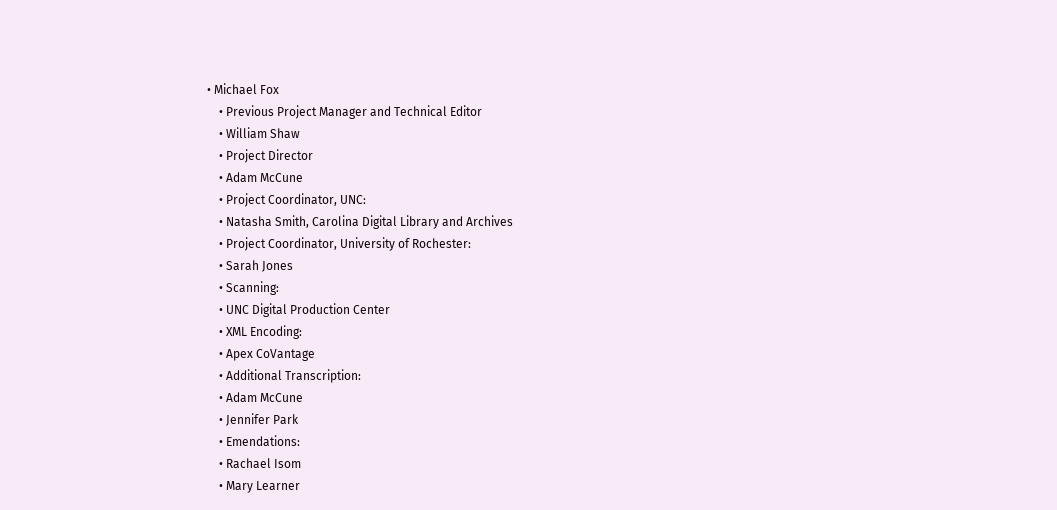• Michael Fox
    • Previous Project Manager and Technical Editor
    • William Shaw
    • Project Director
    • Adam McCune
    • Project Coordinator, UNC:
    • Natasha Smith, Carolina Digital Library and Archives
    • Project Coordinator, University of Rochester:
    • Sarah Jones
    • Scanning:
    • UNC Digital Production Center
    • XML Encoding:
    • Apex CoVantage
    • Additional Transcription:
    • Adam McCune
    • Jennifer Park
    • Emendations:
    • Rachael Isom
    • Mary Learner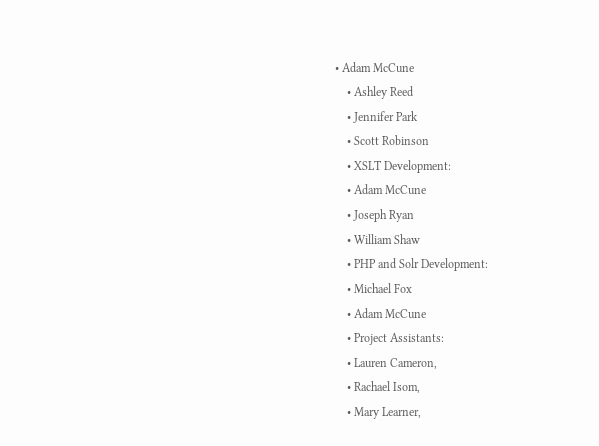• Adam McCune
    • Ashley Reed
    • Jennifer Park
    • Scott Robinson
    • XSLT Development:
    • Adam McCune
    • Joseph Ryan
    • William Shaw
    • PHP and Solr Development:
    • Michael Fox
    • Adam McCune
    • Project Assistants:
    • Lauren Cameron,
    • Rachael Isom,
    • Mary Learner,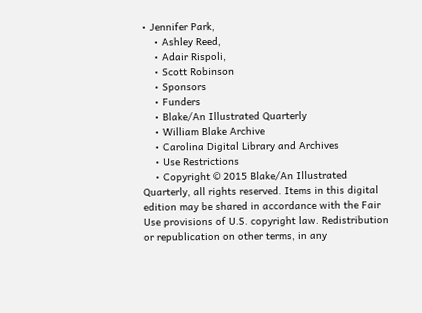• Jennifer Park,
    • Ashley Reed,
    • Adair Rispoli,
    • Scott Robinson
    • Sponsors
    • Funders
    • Blake/An Illustrated Quarterly
    • William Blake Archive
    • Carolina Digital Library and Archives
    • Use Restrictions
    • Copyright © 2015 Blake/An Illustrated Quarterly, all rights reserved. Items in this digital edition may be shared in accordance with the Fair Use provisions of U.S. copyright law. Redistribution or republication on other terms, in any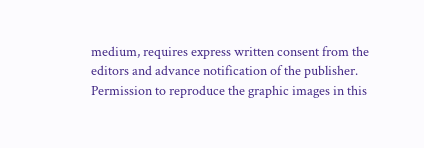medium, requires express written consent from the editors and advance notification of the publisher. Permission to reproduce the graphic images in this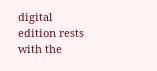digital edition rests with the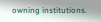owning institutions.